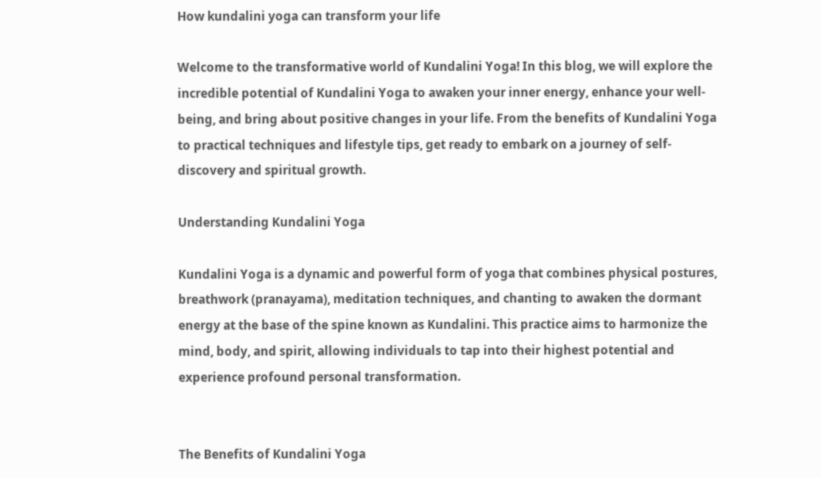How kundalini yoga can transform your life

Welcome to the transformative world of Kundalini Yoga! In this blog, we will explore the incredible potential of Kundalini Yoga to awaken your inner energy, enhance your well-being, and bring about positive changes in your life. From the benefits of Kundalini Yoga to practical techniques and lifestyle tips, get ready to embark on a journey of self-discovery and spiritual growth.

Understanding Kundalini Yoga

Kundalini Yoga is a dynamic and powerful form of yoga that combines physical postures, breathwork (pranayama), meditation techniques, and chanting to awaken the dormant energy at the base of the spine known as Kundalini. This practice aims to harmonize the mind, body, and spirit, allowing individuals to tap into their highest potential and experience profound personal transformation.


The Benefits of Kundalini Yoga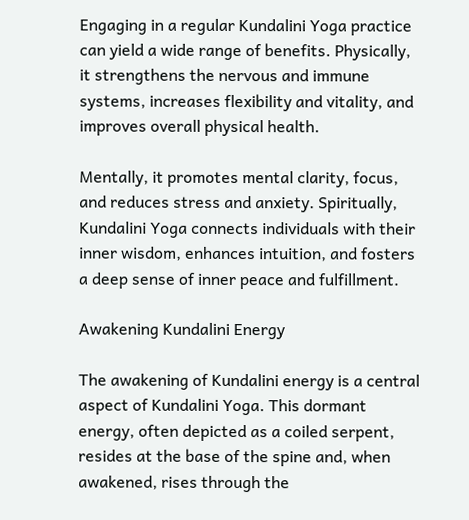Engaging in a regular Kundalini Yoga practice can yield a wide range of benefits. Physically, it strengthens the nervous and immune systems, increases flexibility and vitality, and improves overall physical health.

Mentally, it promotes mental clarity, focus, and reduces stress and anxiety. Spiritually, Kundalini Yoga connects individuals with their inner wisdom, enhances intuition, and fosters a deep sense of inner peace and fulfillment.

Awakening Kundalini Energy

The awakening of Kundalini energy is a central aspect of Kundalini Yoga. This dormant energy, often depicted as a coiled serpent, resides at the base of the spine and, when awakened, rises through the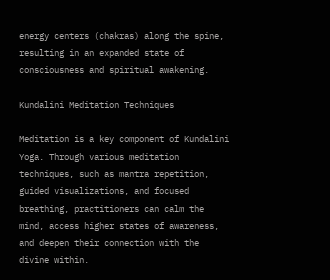energy centers (chakras) along the spine, resulting in an expanded state of consciousness and spiritual awakening.

Kundalini Meditation Techniques

Meditation is a key component of Kundalini Yoga. Through various meditation techniques, such as mantra repetition, guided visualizations, and focused breathing, practitioners can calm the mind, access higher states of awareness, and deepen their connection with the divine within.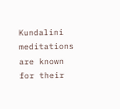Kundalini meditations are known for their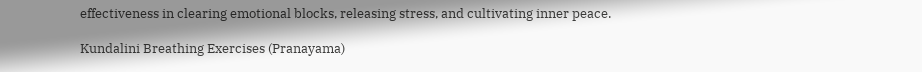effectiveness in clearing emotional blocks, releasing stress, and cultivating inner peace.

Kundalini Breathing Exercises (Pranayama)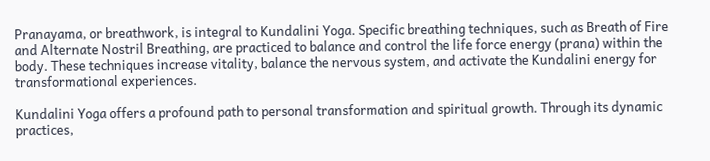Pranayama, or breathwork, is integral to Kundalini Yoga. Specific breathing techniques, such as Breath of Fire and Alternate Nostril Breathing, are practiced to balance and control the life force energy (prana) within the body. These techniques increase vitality, balance the nervous system, and activate the Kundalini energy for transformational experiences.

Kundalini Yoga offers a profound path to personal transformation and spiritual growth. Through its dynamic practices,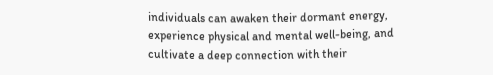individuals can awaken their dormant energy, experience physical and mental well-being, and cultivate a deep connection with their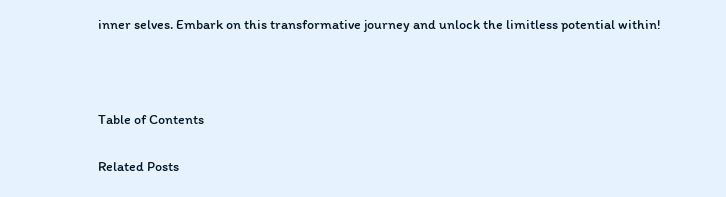inner selves. Embark on this transformative journey and unlock the limitless potential within!



Table of Contents

Related Posts